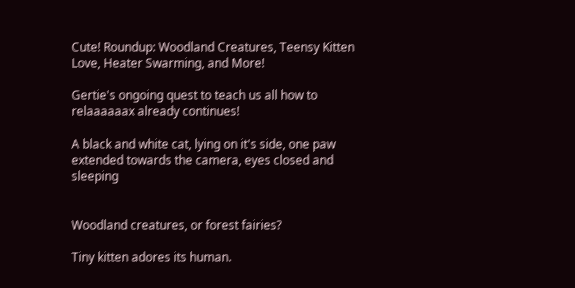Cute! Roundup: Woodland Creatures, Teensy Kitten Love, Heater Swarming, and More!

Gertie's ongoing quest to teach us all how to relaaaaaax already continues!

A black and white cat, lying on it's side, one paw extended towards the camera, eyes closed and sleeping


Woodland creatures, or forest fairies?

Tiny kitten adores its human.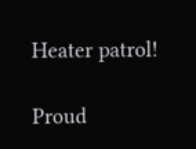Heater patrol!

Proud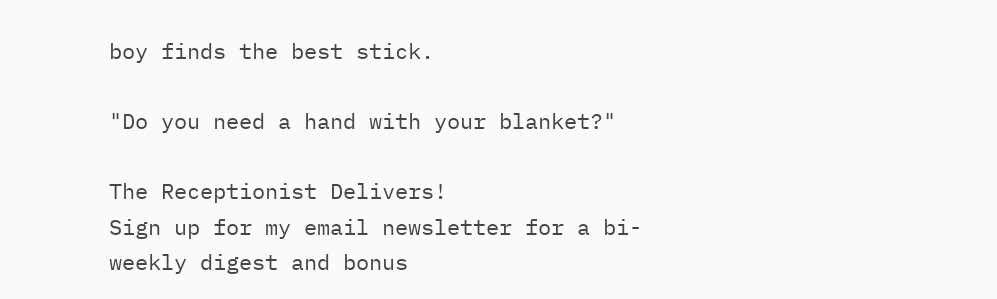boy finds the best stick.

"Do you need a hand with your blanket?"

The Receptionist Delivers!
Sign up for my email newsletter for a bi-weekly digest and bonus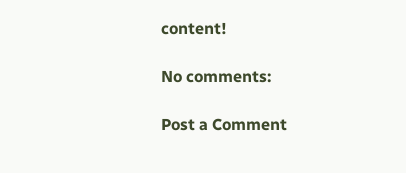content!

No comments:

Post a Comment